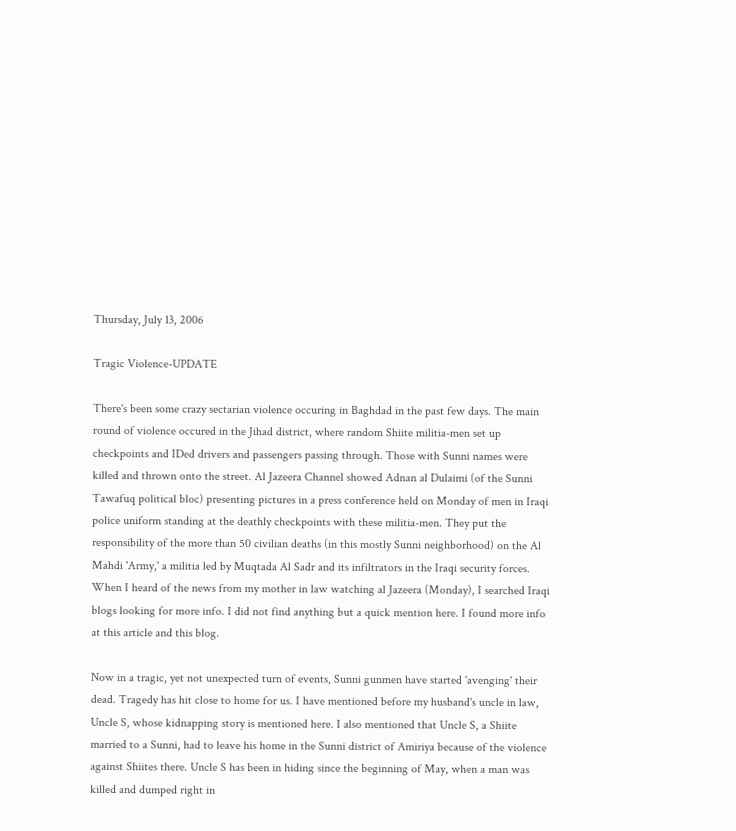Thursday, July 13, 2006

Tragic Violence-UPDATE

There's been some crazy sectarian violence occuring in Baghdad in the past few days. The main round of violence occured in the Jihad district, where random Shiite militia-men set up checkpoints and IDed drivers and passengers passing through. Those with Sunni names were killed and thrown onto the street. Al Jazeera Channel showed Adnan al Dulaimi (of the Sunni Tawafuq political bloc) presenting pictures in a press conference held on Monday of men in Iraqi police uniform standing at the deathly checkpoints with these militia-men. They put the responsibility of the more than 50 civilian deaths (in this mostly Sunni neighborhood) on the Al Mahdi 'Army,' a militia led by Muqtada Al Sadr and its infiltrators in the Iraqi security forces. When I heard of the news from my mother in law watching al Jazeera (Monday), I searched Iraqi blogs looking for more info. I did not find anything but a quick mention here. I found more info at this article and this blog.

Now in a tragic, yet not unexpected turn of events, Sunni gunmen have started 'avenging' their dead. Tragedy has hit close to home for us. I have mentioned before my husband's uncle in law, Uncle S, whose kidnapping story is mentioned here. I also mentioned that Uncle S, a Shiite married to a Sunni, had to leave his home in the Sunni district of Amiriya because of the violence against Shiites there. Uncle S has been in hiding since the beginning of May, when a man was killed and dumped right in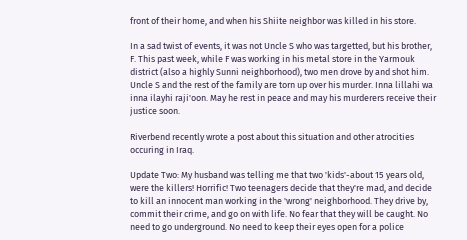front of their home, and when his Shiite neighbor was killed in his store.

In a sad twist of events, it was not Uncle S who was targetted, but his brother, F. This past week, while F was working in his metal store in the Yarmouk district (also a highly Sunni neighborhood), two men drove by and shot him. Uncle S and the rest of the family are torn up over his murder. Inna lillahi wa inna ilayhi raji'oon. May he rest in peace and may his murderers receive their justice soon.

Riverbend recently wrote a post about this situation and other atrocities occuring in Iraq.

Update Two: My husband was telling me that two 'kids'-about 15 years old, were the killers! Horrific! Two teenagers decide that they're mad, and decide to kill an innocent man working in the 'wrong' neighborhood. They drive by, commit their crime, and go on with life. No fear that they will be caught. No need to go underground. No need to keep their eyes open for a police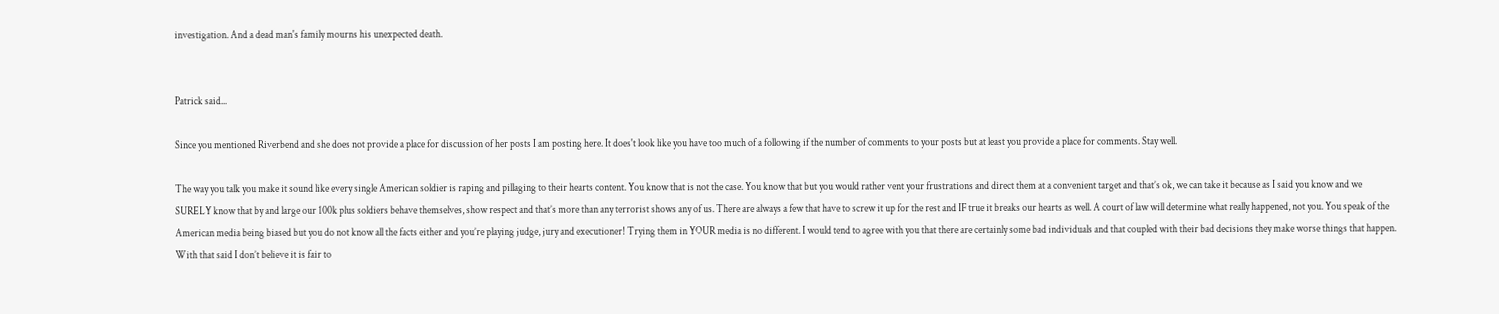investigation. And a dead man's family mourns his unexpected death.


Patrick said...

Since you mentioned Riverbend and she does not provide a place for discussion of her posts I am posting here. It does't look like you have too much of a following if the number of comments to your posts but at least you provide a place for comments. Stay well.

The way you talk you make it sound like every single American soldier is raping and pillaging to their hearts content. You know that is not the case. You know that but you would rather vent your frustrations and direct them at a convenient target and that’s ok, we can take it because as I said you know and we SURELY know that by and large our 100k plus soldiers behave themselves, show respect and that’s more than any terrorist shows any of us. There are always a few that have to screw it up for the rest and IF true it breaks our hearts as well. A court of law will determine what really happened, not you. You speak of the American media being biased but you do not know all the facts either and you’re playing judge, jury and executioner! Trying them in YOUR media is no different. I would tend to agree with you that there are certainly some bad individuals and that coupled with their bad decisions they make worse things that happen. With that said I don’t believe it is fair to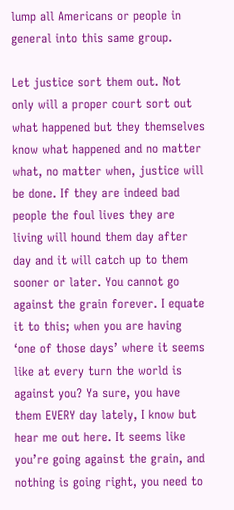lump all Americans or people in general into this same group.

Let justice sort them out. Not only will a proper court sort out what happened but they themselves know what happened and no matter what, no matter when, justice will be done. If they are indeed bad people the foul lives they are living will hound them day after day and it will catch up to them sooner or later. You cannot go against the grain forever. I equate it to this; when you are having ‘one of those days’ where it seems like at every turn the world is against you? Ya sure, you have them EVERY day lately, I know but hear me out here. It seems like you’re going against the grain, and nothing is going right, you need to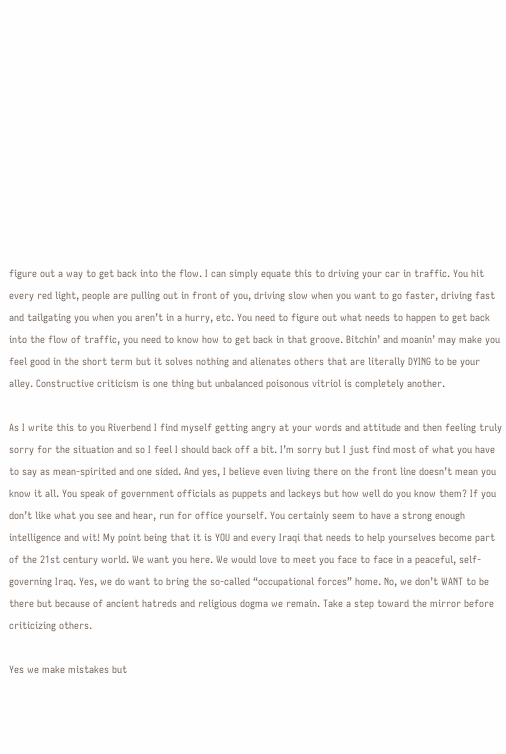figure out a way to get back into the flow. I can simply equate this to driving your car in traffic. You hit every red light, people are pulling out in front of you, driving slow when you want to go faster, driving fast and tailgating you when you aren’t in a hurry, etc. You need to figure out what needs to happen to get back into the flow of traffic, you need to know how to get back in that groove. Bitchin’ and moanin’ may make you feel good in the short term but it solves nothing and alienates others that are literally DYING to be your alley. Constructive criticism is one thing but unbalanced poisonous vitriol is completely another.

As I write this to you Riverbend I find myself getting angry at your words and attitude and then feeling truly sorry for the situation and so I feel I should back off a bit. I’m sorry but I just find most of what you have to say as mean-spirited and one sided. And yes, I believe even living there on the front line doesn’t mean you know it all. You speak of government officials as puppets and lackeys but how well do you know them? If you don’t like what you see and hear, run for office yourself. You certainly seem to have a strong enough intelligence and wit! My point being that it is YOU and every Iraqi that needs to help yourselves become part of the 21st century world. We want you here. We would love to meet you face to face in a peaceful, self-governing Iraq. Yes, we do want to bring the so-called “occupational forces” home. No, we don’t WANT to be there but because of ancient hatreds and religious dogma we remain. Take a step toward the mirror before criticizing others.

Yes we make mistakes but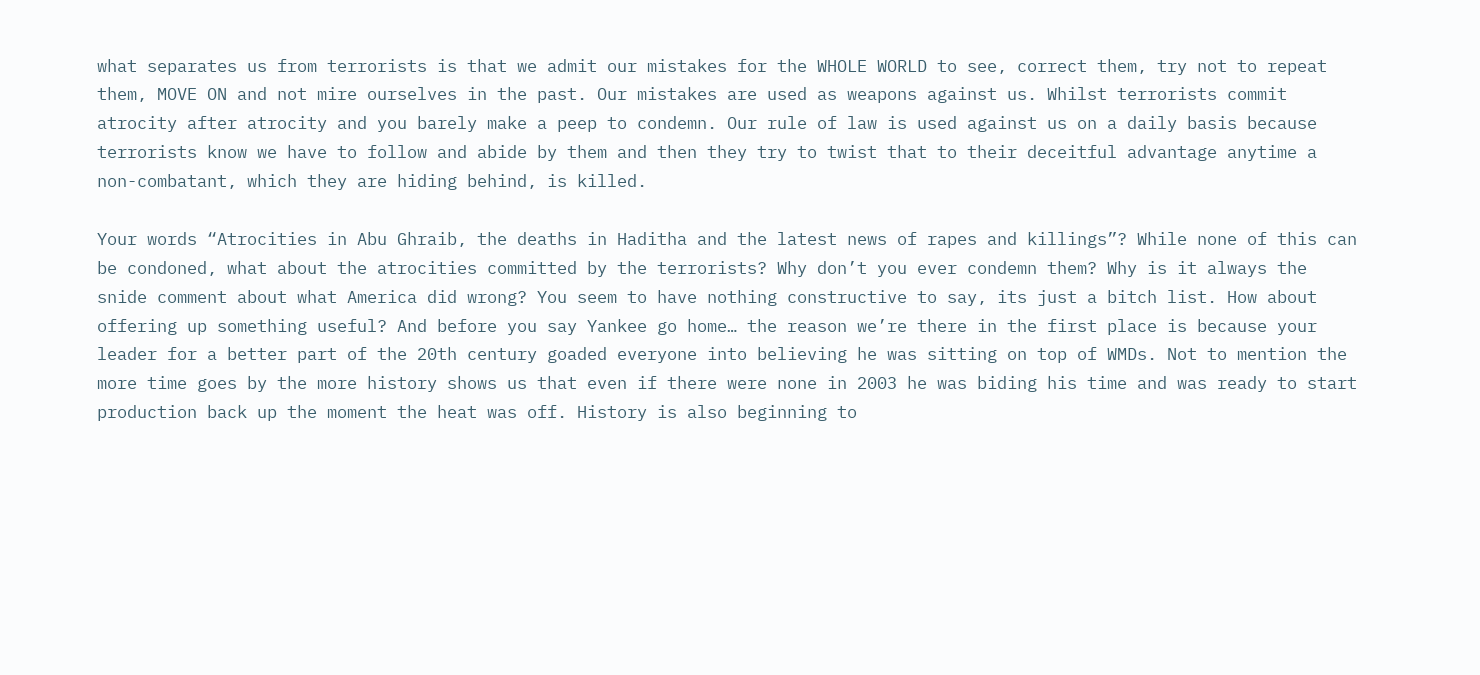what separates us from terrorists is that we admit our mistakes for the WHOLE WORLD to see, correct them, try not to repeat them, MOVE ON and not mire ourselves in the past. Our mistakes are used as weapons against us. Whilst terrorists commit atrocity after atrocity and you barely make a peep to condemn. Our rule of law is used against us on a daily basis because terrorists know we have to follow and abide by them and then they try to twist that to their deceitful advantage anytime a non-combatant, which they are hiding behind, is killed.

Your words “Atrocities in Abu Ghraib, the deaths in Haditha and the latest news of rapes and killings”? While none of this can be condoned, what about the atrocities committed by the terrorists? Why don’t you ever condemn them? Why is it always the snide comment about what America did wrong? You seem to have nothing constructive to say, its just a bitch list. How about offering up something useful? And before you say Yankee go home… the reason we’re there in the first place is because your leader for a better part of the 20th century goaded everyone into believing he was sitting on top of WMDs. Not to mention the more time goes by the more history shows us that even if there were none in 2003 he was biding his time and was ready to start production back up the moment the heat was off. History is also beginning to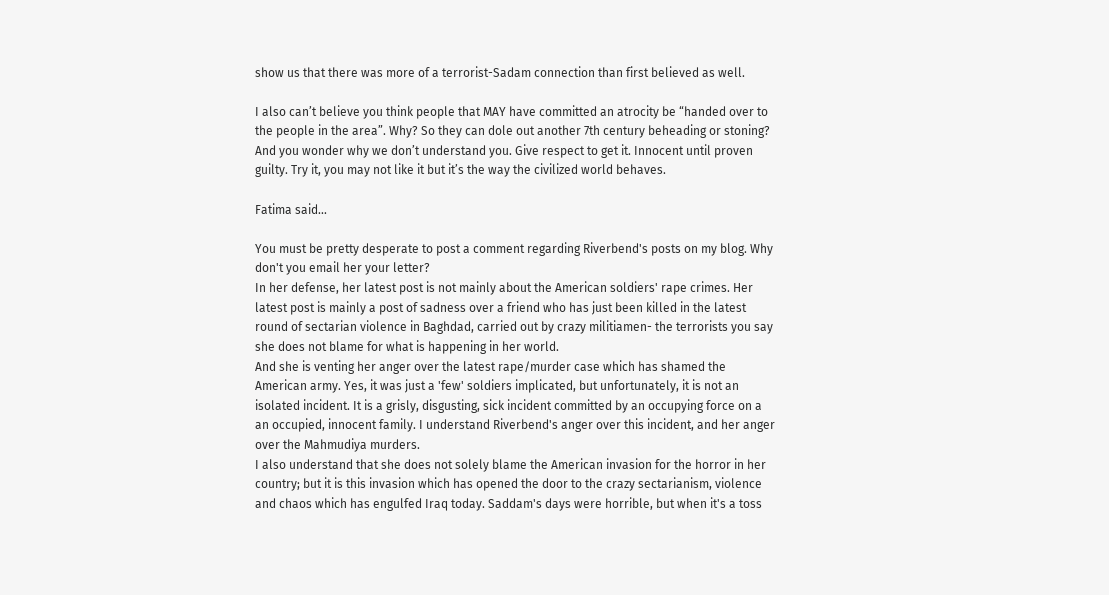show us that there was more of a terrorist-Sadam connection than first believed as well.

I also can’t believe you think people that MAY have committed an atrocity be “handed over to the people in the area”. Why? So they can dole out another 7th century beheading or stoning? And you wonder why we don’t understand you. Give respect to get it. Innocent until proven guilty. Try it, you may not like it but it’s the way the civilized world behaves.

Fatima said...

You must be pretty desperate to post a comment regarding Riverbend's posts on my blog. Why don't you email her your letter?
In her defense, her latest post is not mainly about the American soldiers' rape crimes. Her latest post is mainly a post of sadness over a friend who has just been killed in the latest round of sectarian violence in Baghdad, carried out by crazy militiamen- the terrorists you say she does not blame for what is happening in her world.
And she is venting her anger over the latest rape/murder case which has shamed the American army. Yes, it was just a 'few' soldiers implicated, but unfortunately, it is not an isolated incident. It is a grisly, disgusting, sick incident committed by an occupying force on a an occupied, innocent family. I understand Riverbend's anger over this incident, and her anger over the Mahmudiya murders.
I also understand that she does not solely blame the American invasion for the horror in her country; but it is this invasion which has opened the door to the crazy sectarianism, violence and chaos which has engulfed Iraq today. Saddam's days were horrible, but when it's a toss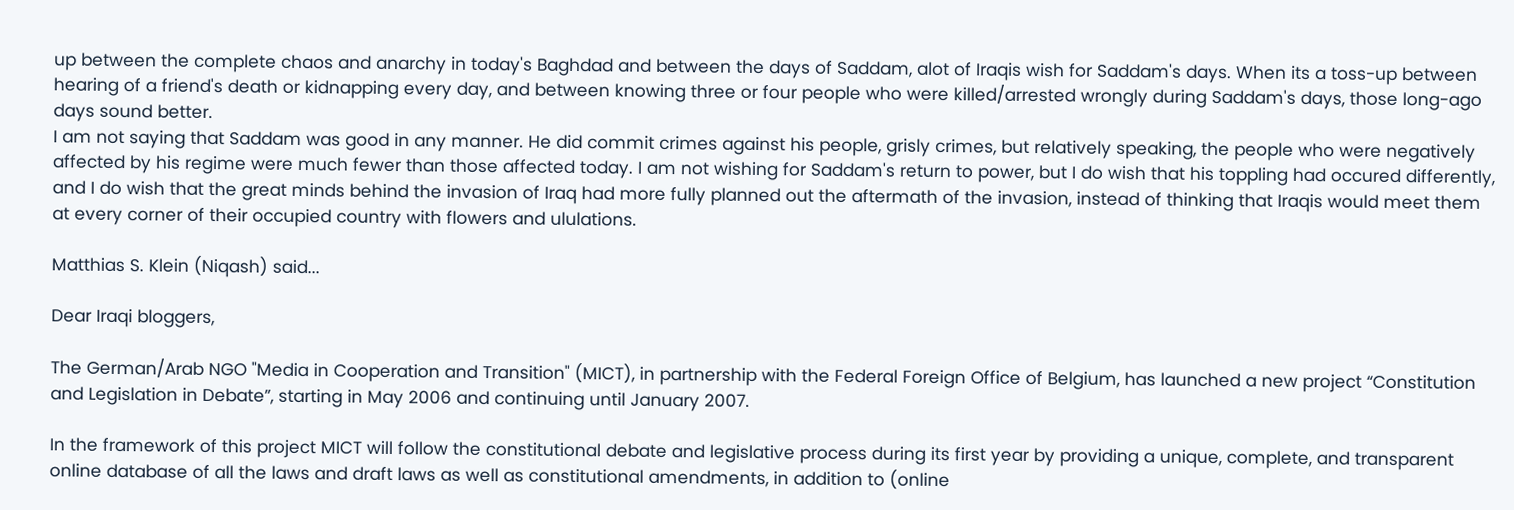up between the complete chaos and anarchy in today's Baghdad and between the days of Saddam, alot of Iraqis wish for Saddam's days. When its a toss-up between hearing of a friend's death or kidnapping every day, and between knowing three or four people who were killed/arrested wrongly during Saddam's days, those long-ago days sound better.
I am not saying that Saddam was good in any manner. He did commit crimes against his people, grisly crimes, but relatively speaking, the people who were negatively affected by his regime were much fewer than those affected today. I am not wishing for Saddam's return to power, but I do wish that his toppling had occured differently, and I do wish that the great minds behind the invasion of Iraq had more fully planned out the aftermath of the invasion, instead of thinking that Iraqis would meet them at every corner of their occupied country with flowers and ululations.

Matthias S. Klein (Niqash) said...

Dear Iraqi bloggers,

The German/Arab NGO "Media in Cooperation and Transition" (MICT), in partnership with the Federal Foreign Office of Belgium, has launched a new project “Constitution and Legislation in Debate”, starting in May 2006 and continuing until January 2007.

In the framework of this project MICT will follow the constitutional debate and legislative process during its first year by providing a unique, complete, and transparent online database of all the laws and draft laws as well as constitutional amendments, in addition to (online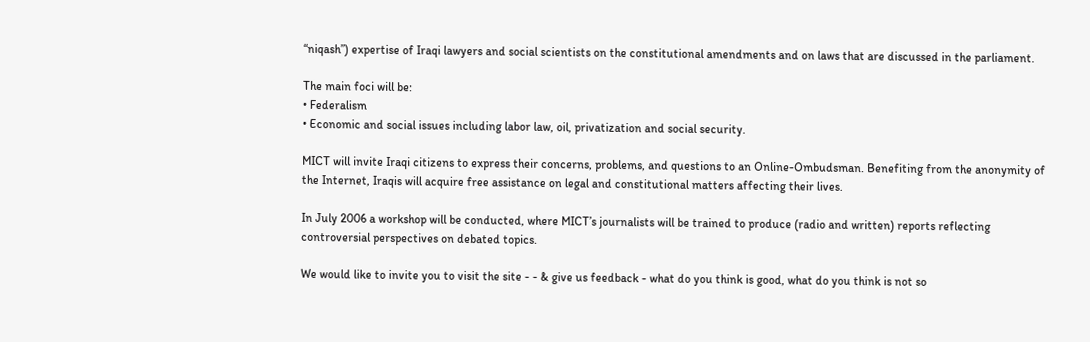“niqash”) expertise of Iraqi lawyers and social scientists on the constitutional amendments and on laws that are discussed in the parliament.

The main foci will be:
• Federalism
• Economic and social issues including labor law, oil, privatization and social security.

MICT will invite Iraqi citizens to express their concerns, problems, and questions to an Online-Ombudsman. Benefiting from the anonymity of the Internet, Iraqis will acquire free assistance on legal and constitutional matters affecting their lives.

In July 2006 a workshop will be conducted, where MICT’s journalists will be trained to produce (radio and written) reports reflecting controversial perspectives on debated topics.

We would like to invite you to visit the site - - & give us feedback - what do you think is good, what do you think is not so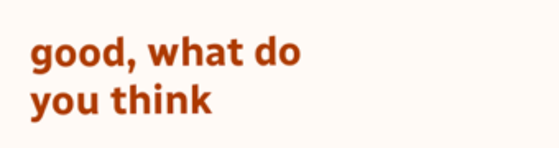good, what do you think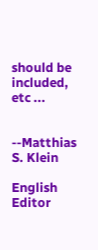should be included, etc ...


--Matthias S. Klein

English Editor